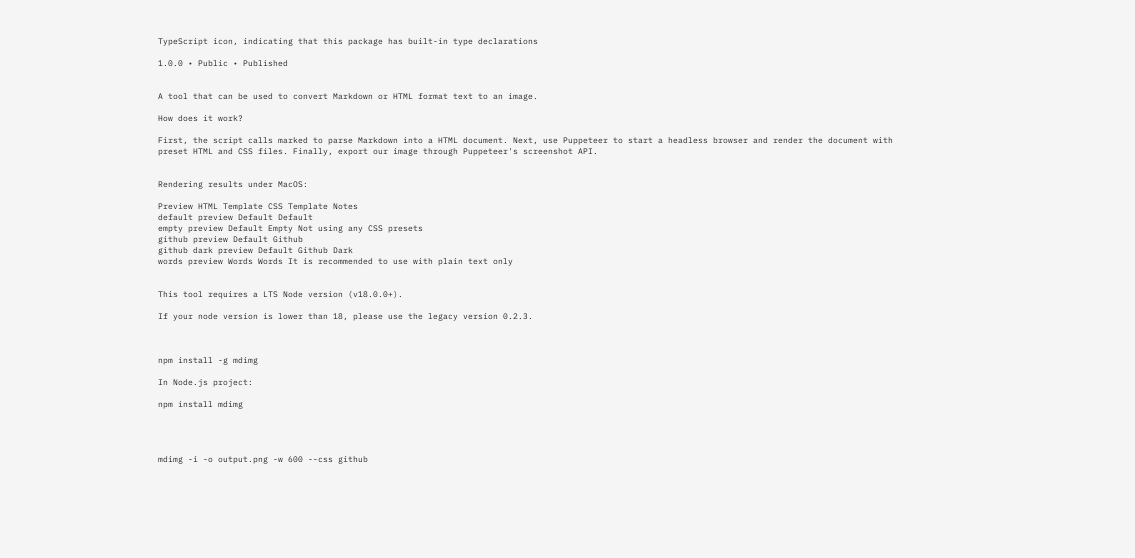TypeScript icon, indicating that this package has built-in type declarations

1.0.0 • Public • Published


A tool that can be used to convert Markdown or HTML format text to an image.

How does it work?

First, the script calls marked to parse Markdown into a HTML document. Next, use Puppeteer to start a headless browser and render the document with preset HTML and CSS files. Finally, export our image through Puppeteer's screenshot API.


Rendering results under MacOS:

Preview HTML Template CSS Template Notes
default preview Default Default
empty preview Default Empty Not using any CSS presets
github preview Default Github
github dark preview Default Github Dark
words preview Words Words It is recommended to use with plain text only


This tool requires a LTS Node version (v18.0.0+).

If your node version is lower than 18, please use the legacy version 0.2.3.



npm install -g mdimg

In Node.js project:

npm install mdimg




mdimg -i -o output.png -w 600 --css github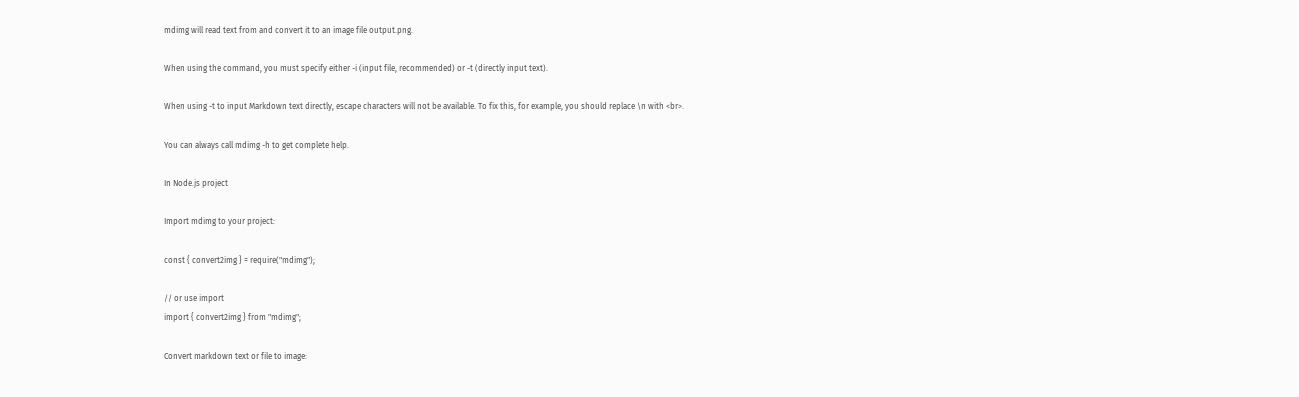mdimg will read text from and convert it to an image file output.png.

When using the command, you must specify either -i (input file, recommended) or -t (directly input text).

When using -t to input Markdown text directly, escape characters will not be available. To fix this, for example, you should replace \n with <br>.

You can always call mdimg -h to get complete help.

In Node.js project

Import mdimg to your project:

const { convert2img } = require("mdimg");

// or use import
import { convert2img } from "mdimg";

Convert markdown text or file to image: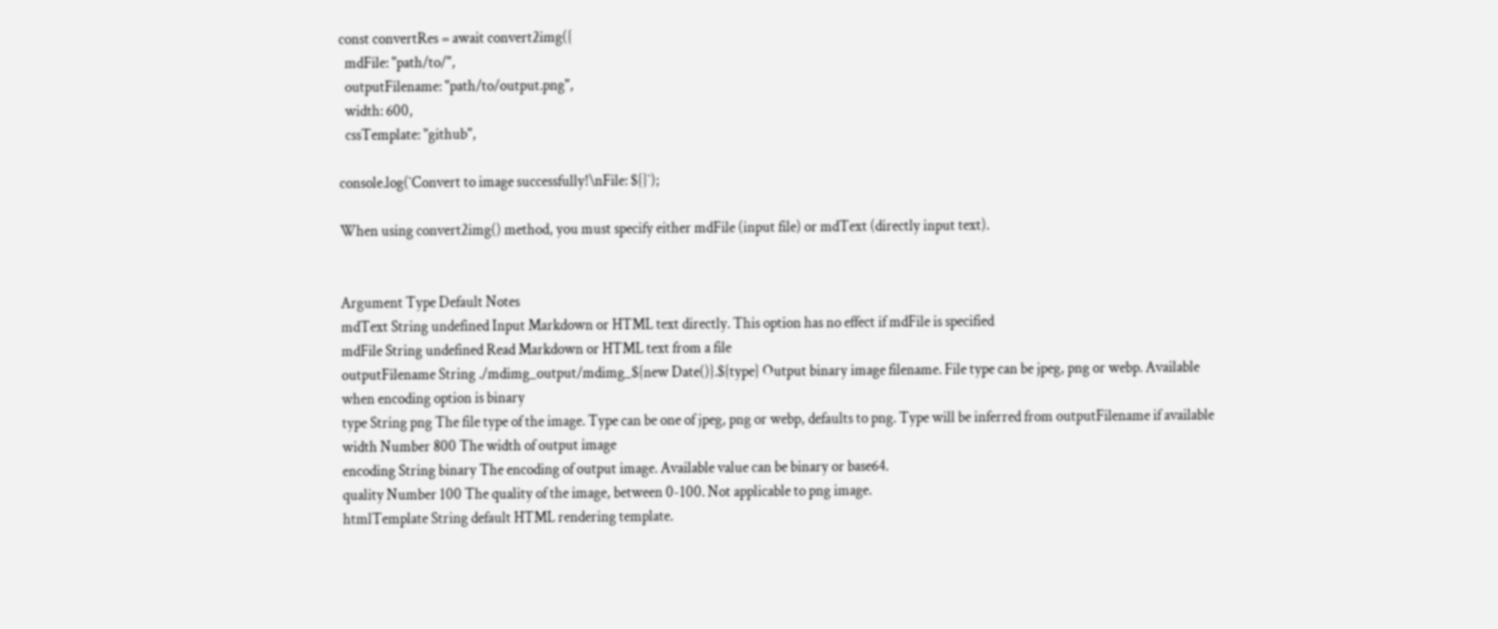const convertRes = await convert2img({
  mdFile: "path/to/",
  outputFilename: "path/to/output.png",
  width: 600,
  cssTemplate: "github",

console.log(`Convert to image successfully!\nFile: ${}`);

When using convert2img() method, you must specify either mdFile (input file) or mdText (directly input text).


Argument Type Default Notes
mdText String undefined Input Markdown or HTML text directly. This option has no effect if mdFile is specified
mdFile String undefined Read Markdown or HTML text from a file
outputFilename String ./mdimg_output/mdimg_${new Date()}.${type} Output binary image filename. File type can be jpeg, png or webp. Available when encoding option is binary
type String png The file type of the image. Type can be one of jpeg, png or webp, defaults to png. Type will be inferred from outputFilename if available
width Number 800 The width of output image
encoding String binary The encoding of output image. Available value can be binary or base64.
quality Number 100 The quality of the image, between 0-100. Not applicable to png image.
htmlTemplate String default HTML rendering template.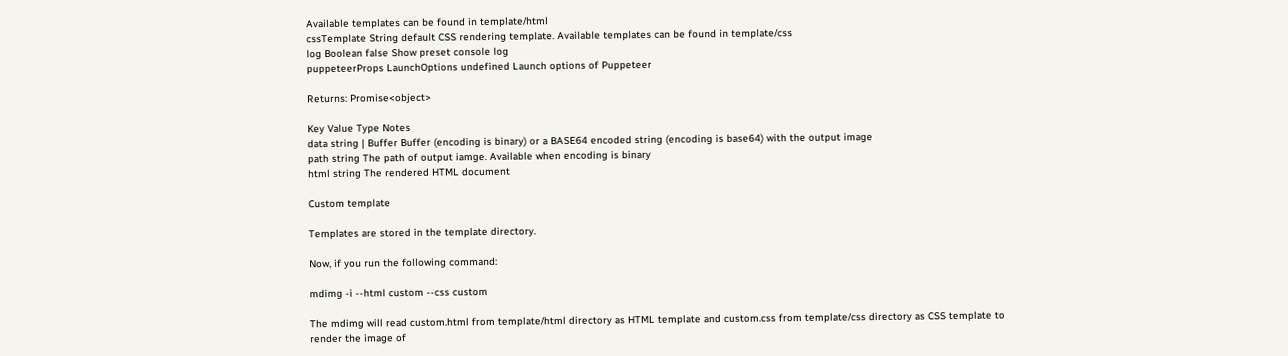Available templates can be found in template/html
cssTemplate String default CSS rendering template. Available templates can be found in template/css
log Boolean false Show preset console log
puppeteerProps LaunchOptions undefined Launch options of Puppeteer

Returns: Promise<object>

Key Value Type Notes
data string | Buffer Buffer (encoding is binary) or a BASE64 encoded string (encoding is base64) with the output image
path string The path of output iamge. Available when encoding is binary
html string The rendered HTML document

Custom template

Templates are stored in the template directory.

Now, if you run the following command:

mdimg -i --html custom --css custom

The mdimg will read custom.html from template/html directory as HTML template and custom.css from template/css directory as CSS template to render the image of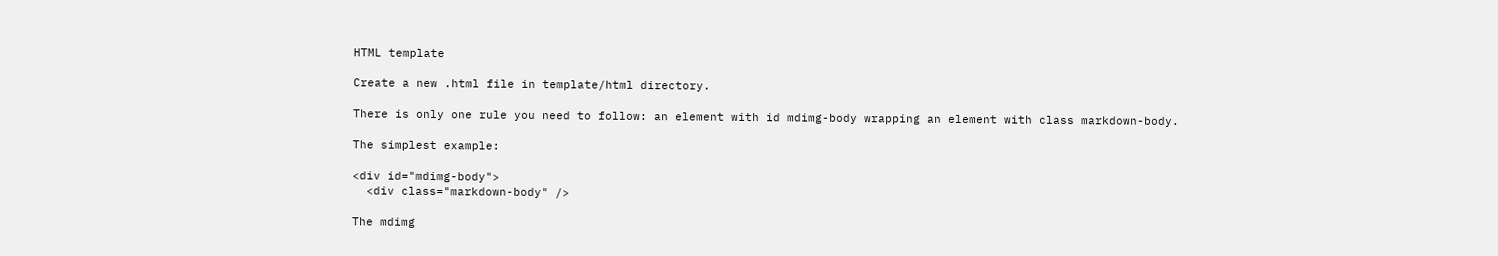HTML template

Create a new .html file in template/html directory.

There is only one rule you need to follow: an element with id mdimg-body wrapping an element with class markdown-body.

The simplest example:

<div id="mdimg-body">
  <div class="markdown-body" />

The mdimg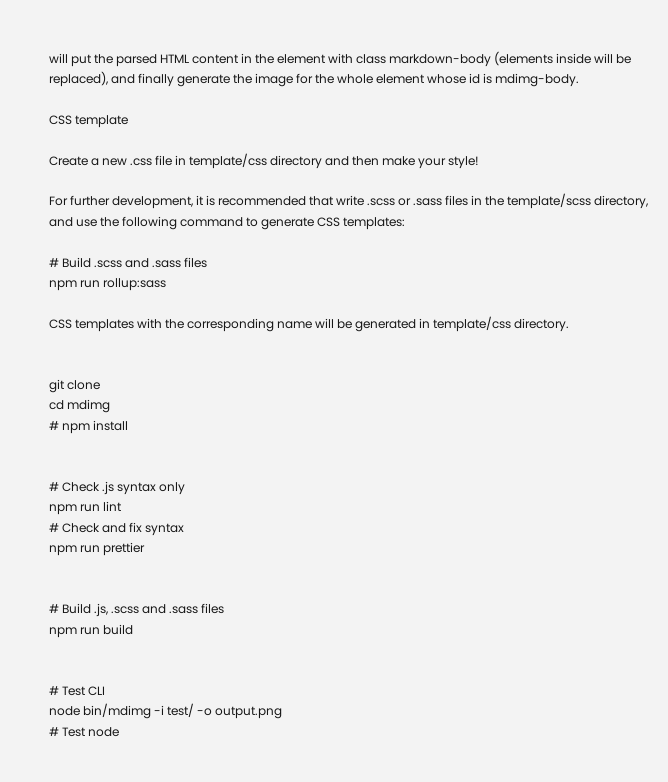will put the parsed HTML content in the element with class markdown-body (elements inside will be replaced), and finally generate the image for the whole element whose id is mdimg-body.

CSS template

Create a new .css file in template/css directory and then make your style!

For further development, it is recommended that write .scss or .sass files in the template/scss directory, and use the following command to generate CSS templates:

# Build .scss and .sass files
npm run rollup:sass

CSS templates with the corresponding name will be generated in template/css directory.


git clone
cd mdimg
# npm install


# Check .js syntax only
npm run lint
# Check and fix syntax
npm run prettier


# Build .js, .scss and .sass files
npm run build


# Test CLI
node bin/mdimg -i test/ -o output.png
# Test node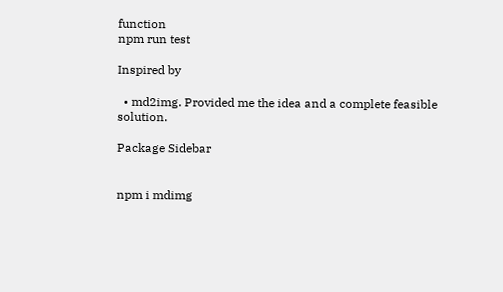function
npm run test

Inspired by

  • md2img. Provided me the idea and a complete feasible solution.

Package Sidebar


npm i mdimg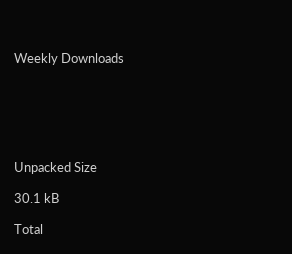Weekly Downloads






Unpacked Size

30.1 kB

Total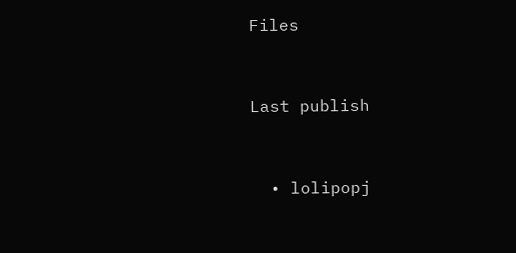Files


Last publish


  • lolipopj